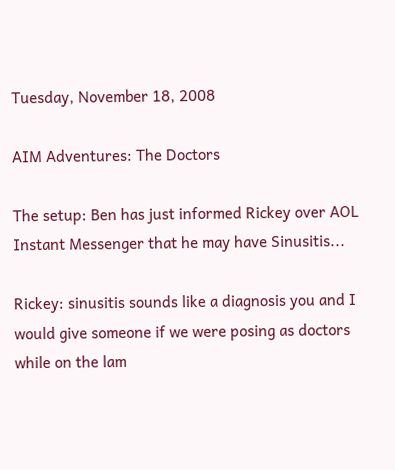Tuesday, November 18, 2008

AIM Adventures: The Doctors

The setup: Ben has just informed Rickey over AOL Instant Messenger that he may have Sinusitis...

Rickey: sinusitis sounds like a diagnosis you and I would give someone if we were posing as doctors while on the lam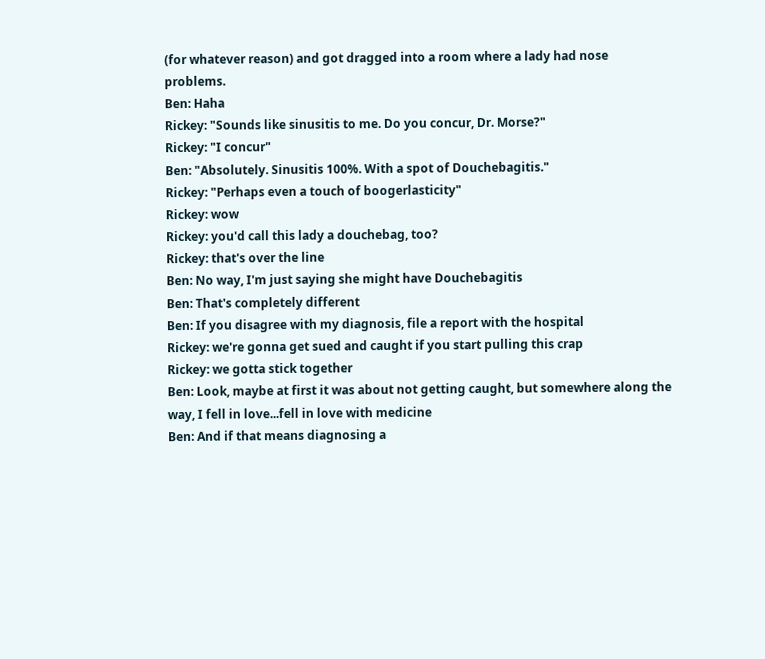(for whatever reason) and got dragged into a room where a lady had nose problems.
Ben: Haha
Rickey: "Sounds like sinusitis to me. Do you concur, Dr. Morse?"
Rickey: "I concur"
Ben: "Absolutely. Sinusitis 100%. With a spot of Douchebagitis."
Rickey: "Perhaps even a touch of boogerlasticity"
Rickey: wow
Rickey: you'd call this lady a douchebag, too?
Rickey: that's over the line
Ben: No way, I'm just saying she might have Douchebagitis
Ben: That's completely different
Ben: If you disagree with my diagnosis, file a report with the hospital
Rickey: we're gonna get sued and caught if you start pulling this crap
Rickey: we gotta stick together
Ben: Look, maybe at first it was about not getting caught, but somewhere along the way, I fell in love...fell in love with medicine
Ben: And if that means diagnosing a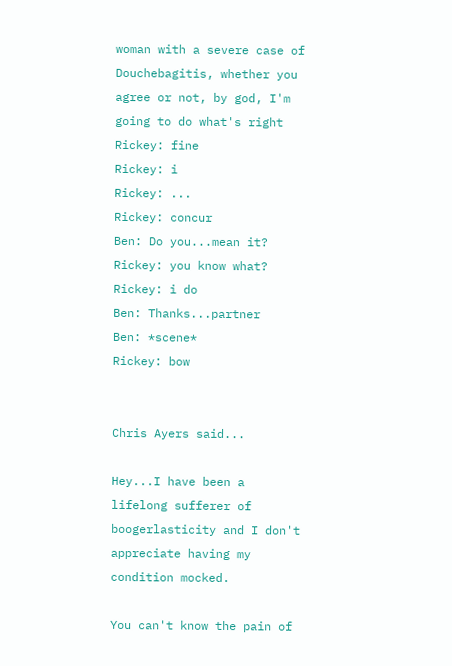woman with a severe case of Douchebagitis, whether you agree or not, by god, I'm going to do what's right
Rickey: fine
Rickey: i
Rickey: ...
Rickey: concur
Ben: Do you...mean it?
Rickey: you know what?
Rickey: i do
Ben: Thanks...partner
Ben: *scene*
Rickey: bow


Chris Ayers said...

Hey...I have been a lifelong sufferer of boogerlasticity and I don't appreciate having my condition mocked.

You can't know the pain of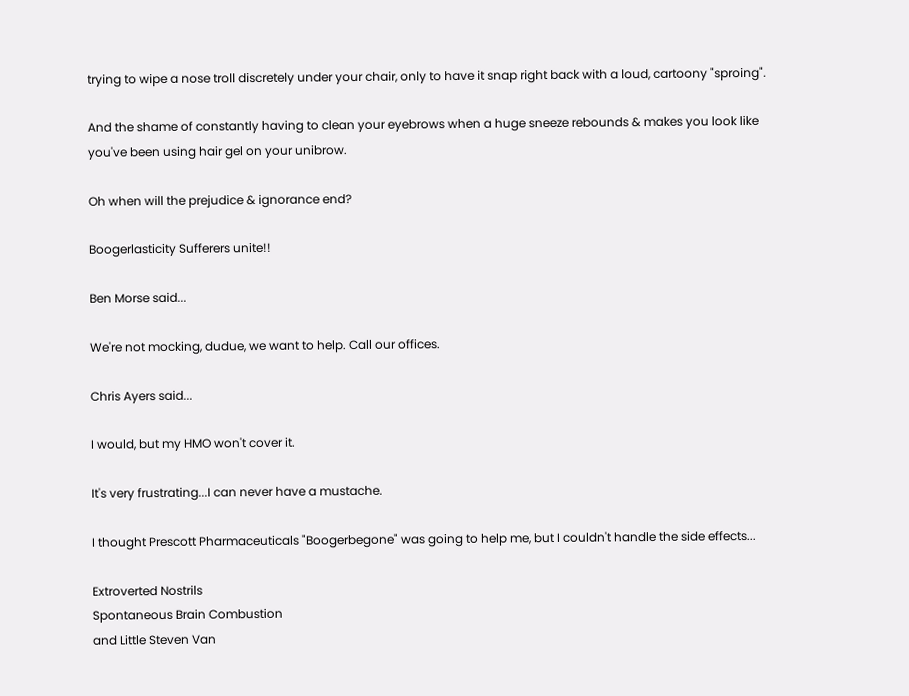trying to wipe a nose troll discretely under your chair, only to have it snap right back with a loud, cartoony "sproing".

And the shame of constantly having to clean your eyebrows when a huge sneeze rebounds & makes you look like you've been using hair gel on your unibrow.

Oh when will the prejudice & ignorance end?

Boogerlasticity Sufferers unite!!

Ben Morse said...

We're not mocking, dudue, we want to help. Call our offices.

Chris Ayers said...

I would, but my HMO won't cover it.

It's very frustrating...I can never have a mustache.

I thought Prescott Pharmaceuticals "Boogerbegone" was going to help me, but I couldn't handle the side effects...

Extroverted Nostrils
Spontaneous Brain Combustion
and Little Steven Van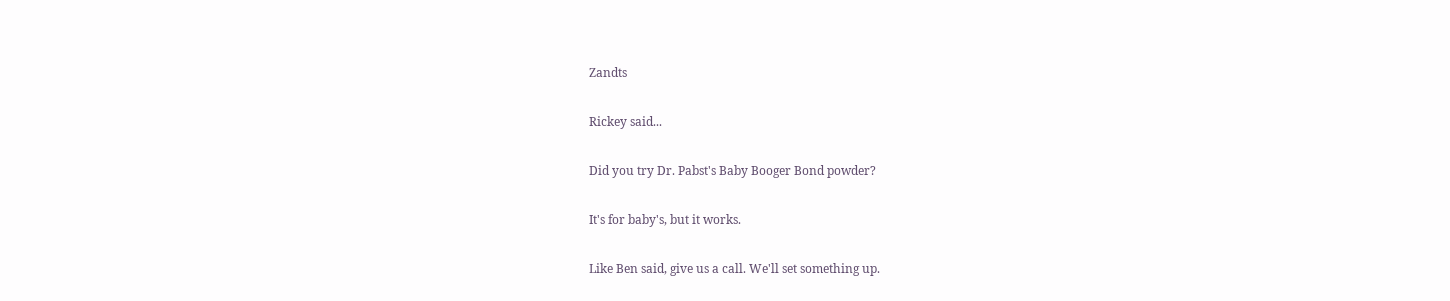Zandts

Rickey said...

Did you try Dr. Pabst's Baby Booger Bond powder?

It's for baby's, but it works.

Like Ben said, give us a call. We'll set something up.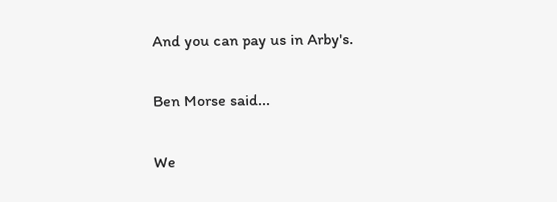And you can pay us in Arby's.

Ben Morse said...

We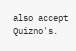also accept Quizno's.